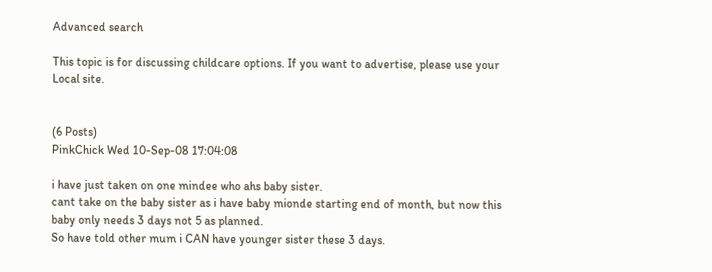Advanced search

This topic is for discussing childcare options. If you want to advertise, please use your Local site.


(6 Posts)
PinkChick Wed 10-Sep-08 17:04:08

i have just taken on one mindee who ahs baby sister.
cant take on the baby sister as i have baby mionde starting end of month, but now this baby only needs 3 days not 5 as planned.
So have told other mum i CAN have younger sister these 3 days.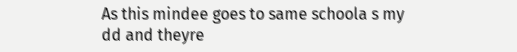As this mindee goes to same schoola s my dd and theyre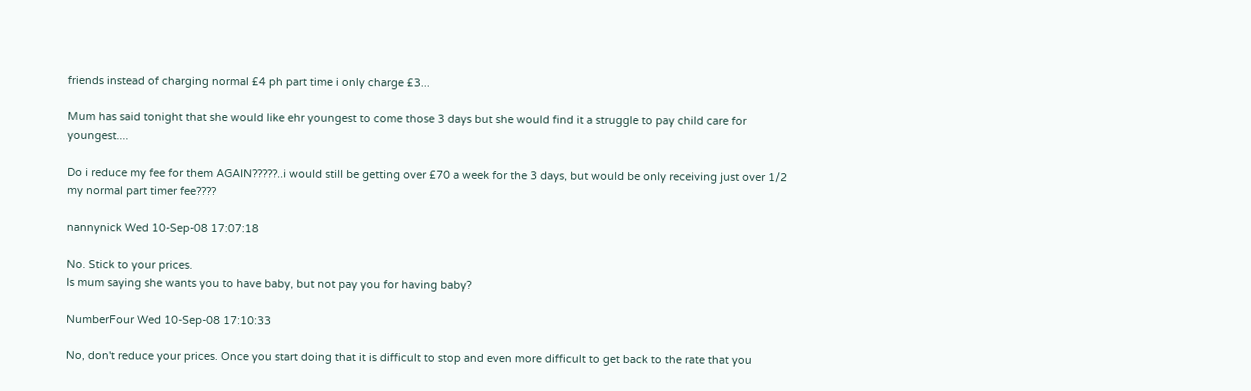friends instead of charging normal £4 ph part time i only charge £3...

Mum has said tonight that she would like ehr youngest to come those 3 days but she would find it a struggle to pay child care for youngest....

Do i reduce my fee for them AGAIN?????..i would still be getting over £70 a week for the 3 days, but would be only receiving just over 1/2 my normal part timer fee????

nannynick Wed 10-Sep-08 17:07:18

No. Stick to your prices.
Is mum saying she wants you to have baby, but not pay you for having baby?

NumberFour Wed 10-Sep-08 17:10:33

No, don't reduce your prices. Once you start doing that it is difficult to stop and even more difficult to get back to the rate that you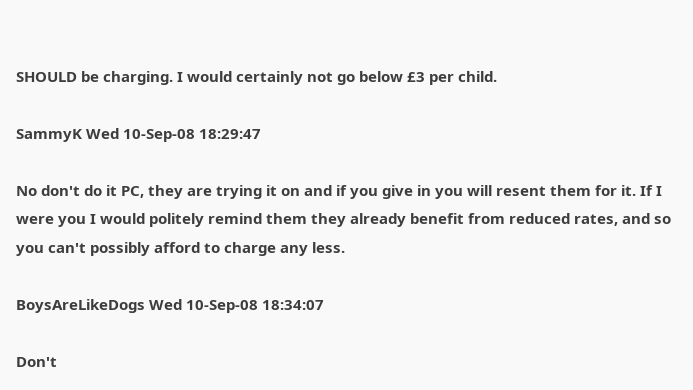SHOULD be charging. I would certainly not go below £3 per child.

SammyK Wed 10-Sep-08 18:29:47

No don't do it PC, they are trying it on and if you give in you will resent them for it. If I were you I would politely remind them they already benefit from reduced rates, and so you can't possibly afford to charge any less.

BoysAreLikeDogs Wed 10-Sep-08 18:34:07

Don't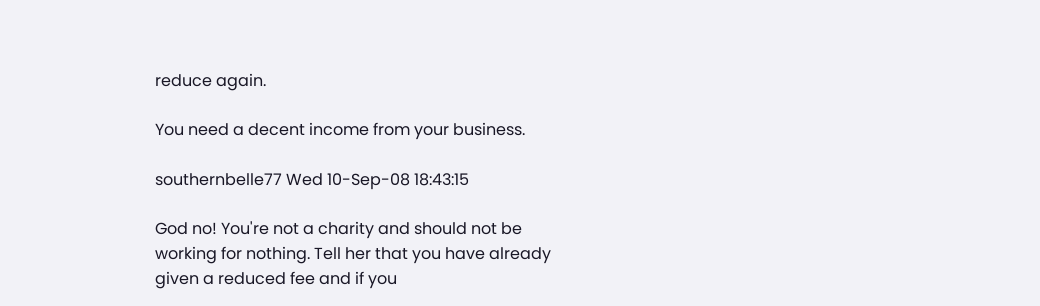reduce again.

You need a decent income from your business.

southernbelle77 Wed 10-Sep-08 18:43:15

God no! You're not a charity and should not be working for nothing. Tell her that you have already given a reduced fee and if you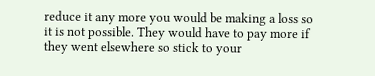reduce it any more you would be making a loss so it is not possible. They would have to pay more if they went elsewhere so stick to your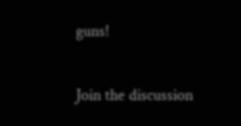guns!

Join the discussion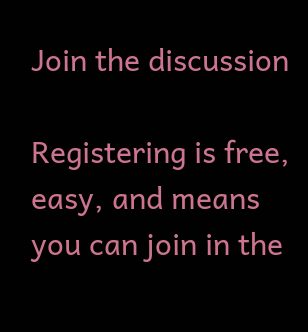Join the discussion

Registering is free, easy, and means you can join in the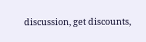discussion, get discounts,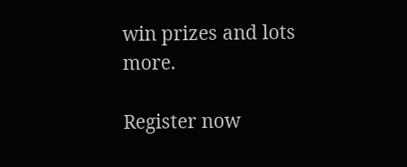win prizes and lots more.

Register now